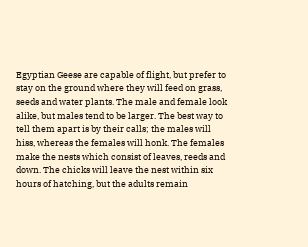Egyptian Geese are capable of flight, but prefer to stay on the ground where they will feed on grass, seeds and water plants. The male and female look alike, but males tend to be larger. The best way to tell them apart is by their calls; the males will hiss, whereas the females will honk. The females make the nests which consist of leaves, reeds and down. The chicks will leave the nest within six hours of hatching, but the adults remain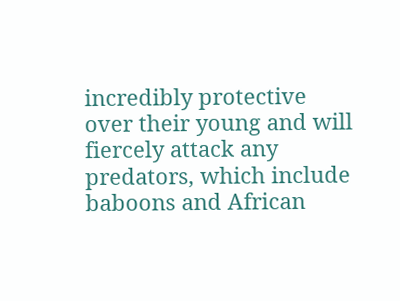incredibly protective over their young and will fiercely attack any predators, which include baboons and African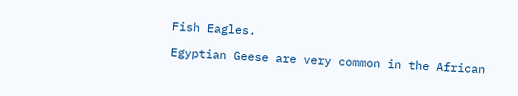Fish Eagles.

Egyptian Geese are very common in the African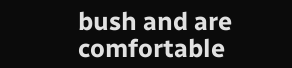bush and are comfortable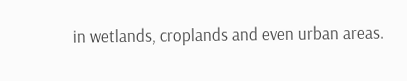in wetlands, croplands and even urban areas.